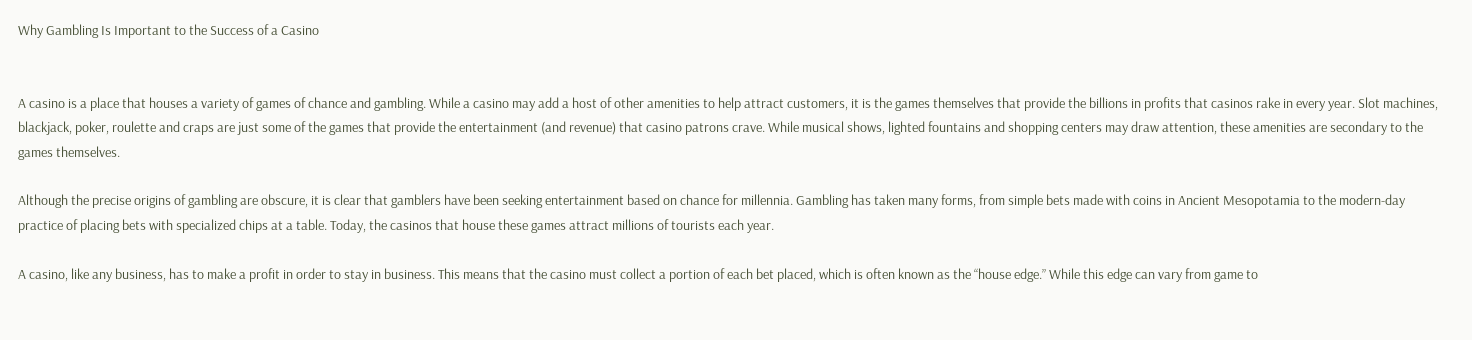Why Gambling Is Important to the Success of a Casino


A casino is a place that houses a variety of games of chance and gambling. While a casino may add a host of other amenities to help attract customers, it is the games themselves that provide the billions in profits that casinos rake in every year. Slot machines, blackjack, poker, roulette and craps are just some of the games that provide the entertainment (and revenue) that casino patrons crave. While musical shows, lighted fountains and shopping centers may draw attention, these amenities are secondary to the games themselves.

Although the precise origins of gambling are obscure, it is clear that gamblers have been seeking entertainment based on chance for millennia. Gambling has taken many forms, from simple bets made with coins in Ancient Mesopotamia to the modern-day practice of placing bets with specialized chips at a table. Today, the casinos that house these games attract millions of tourists each year.

A casino, like any business, has to make a profit in order to stay in business. This means that the casino must collect a portion of each bet placed, which is often known as the “house edge.” While this edge can vary from game to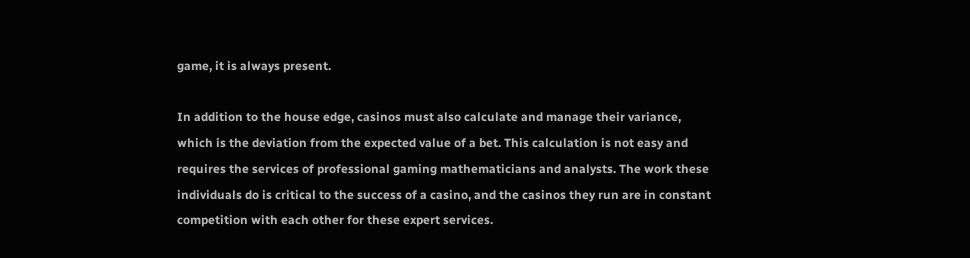game, it is always present.

In addition to the house edge, casinos must also calculate and manage their variance, which is the deviation from the expected value of a bet. This calculation is not easy and requires the services of professional gaming mathematicians and analysts. The work these individuals do is critical to the success of a casino, and the casinos they run are in constant competition with each other for these expert services.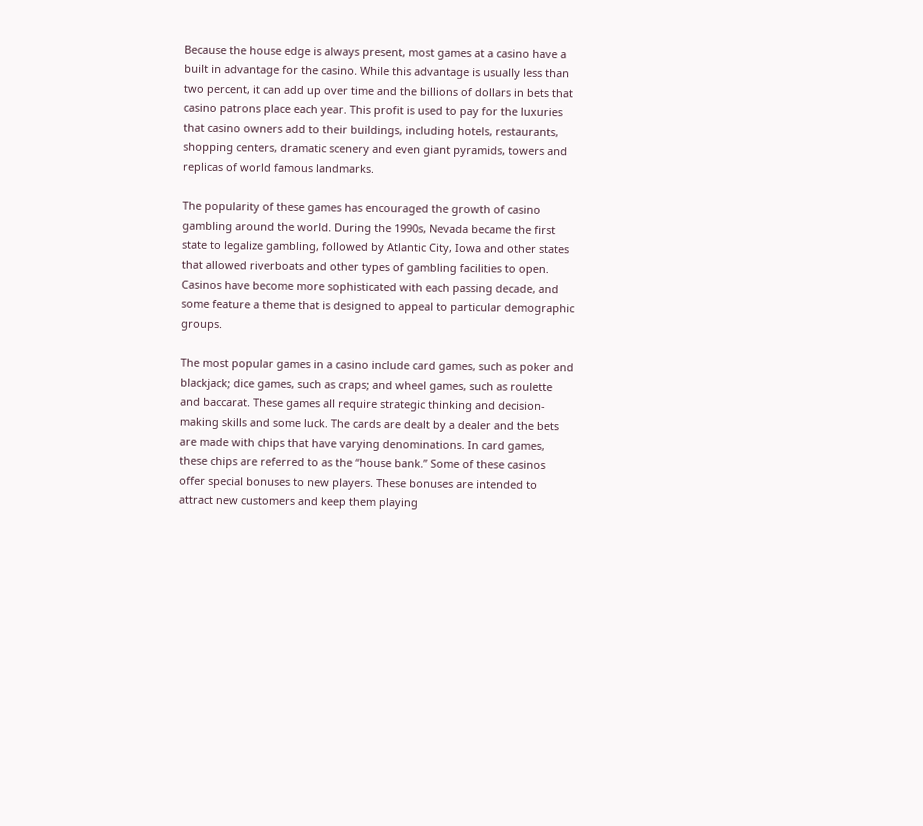Because the house edge is always present, most games at a casino have a built in advantage for the casino. While this advantage is usually less than two percent, it can add up over time and the billions of dollars in bets that casino patrons place each year. This profit is used to pay for the luxuries that casino owners add to their buildings, including hotels, restaurants, shopping centers, dramatic scenery and even giant pyramids, towers and replicas of world famous landmarks.

The popularity of these games has encouraged the growth of casino gambling around the world. During the 1990s, Nevada became the first state to legalize gambling, followed by Atlantic City, Iowa and other states that allowed riverboats and other types of gambling facilities to open. Casinos have become more sophisticated with each passing decade, and some feature a theme that is designed to appeal to particular demographic groups.

The most popular games in a casino include card games, such as poker and blackjack; dice games, such as craps; and wheel games, such as roulette and baccarat. These games all require strategic thinking and decision-making skills and some luck. The cards are dealt by a dealer and the bets are made with chips that have varying denominations. In card games, these chips are referred to as the “house bank.” Some of these casinos offer special bonuses to new players. These bonuses are intended to attract new customers and keep them playing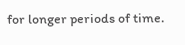for longer periods of time.